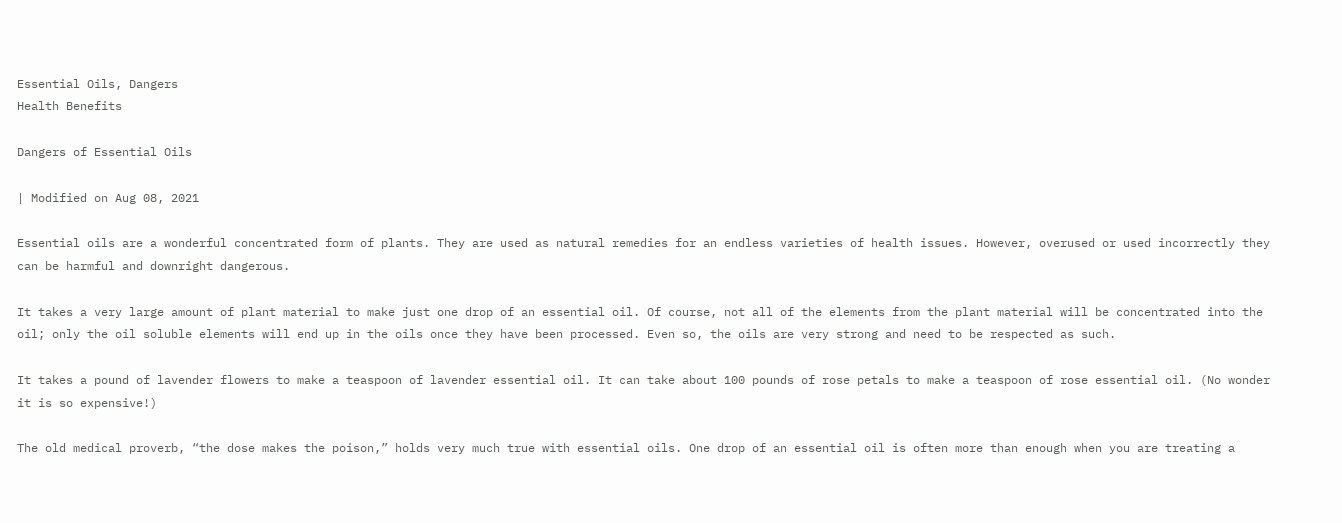Essential Oils, Dangers
Health Benefits

Dangers of Essential Oils

| Modified on Aug 08, 2021

Essential oils are a wonderful concentrated form of plants. They are used as natural remedies for an endless varieties of health issues. However, overused or used incorrectly they can be harmful and downright dangerous.

It takes a very large amount of plant material to make just one drop of an essential oil. Of course, not all of the elements from the plant material will be concentrated into the oil; only the oil soluble elements will end up in the oils once they have been processed. Even so, the oils are very strong and need to be respected as such.

It takes a pound of lavender flowers to make a teaspoon of lavender essential oil. It can take about 100 pounds of rose petals to make a teaspoon of rose essential oil. (No wonder it is so expensive!)

The old medical proverb, “the dose makes the poison,” holds very much true with essential oils. One drop of an essential oil is often more than enough when you are treating a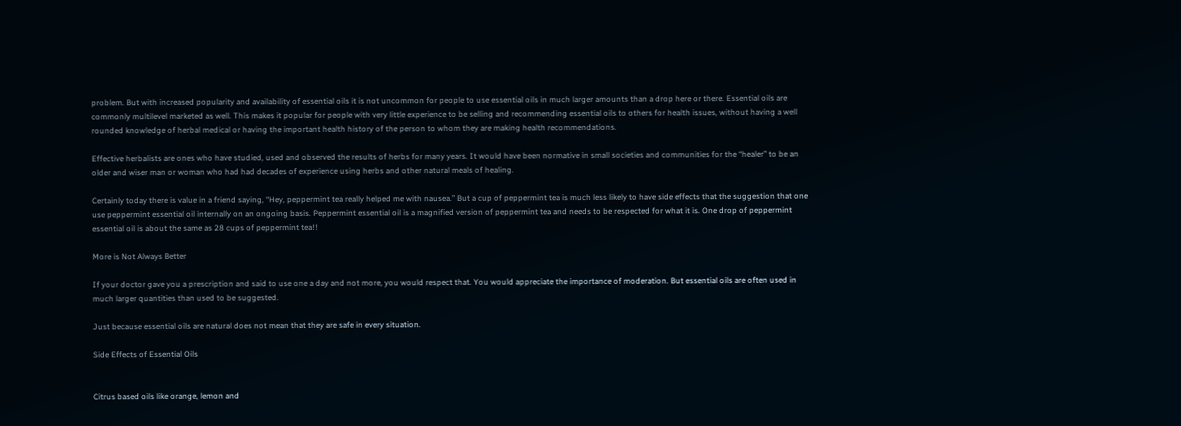problem. But with increased popularity and availability of essential oils it is not uncommon for people to use essential oils in much larger amounts than a drop here or there. Essential oils are commonly multilevel marketed as well. This makes it popular for people with very little experience to be selling and recommending essential oils to others for health issues, without having a well rounded knowledge of herbal medical or having the important health history of the person to whom they are making health recommendations.

Effective herbalists are ones who have studied, used and observed the results of herbs for many years. It would have been normative in small societies and communities for the “healer” to be an older and wiser man or woman who had had decades of experience using herbs and other natural meals of healing.

Certainly today there is value in a friend saying, “Hey, peppermint tea really helped me with nausea.” But a cup of peppermint tea is much less likely to have side effects that the suggestion that one use peppermint essential oil internally on an ongoing basis. Peppermint essential oil is a magnified version of peppermint tea and needs to be respected for what it is. One drop of peppermint essential oil is about the same as 28 cups of peppermint tea!!

More is Not Always Better

If your doctor gave you a prescription and said to use one a day and not more, you would respect that. You would appreciate the importance of moderation. But essential oils are often used in much larger quantities than used to be suggested.

Just because essential oils are natural does not mean that they are safe in every situation.

Side Effects of Essential Oils


Citrus based oils like orange, lemon and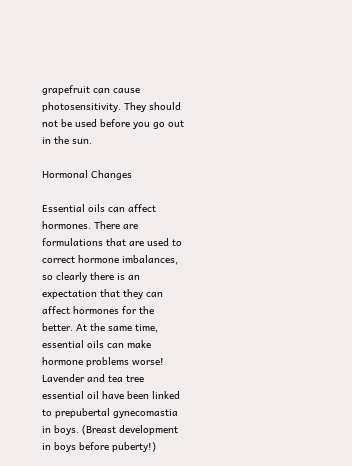grapefruit can cause photosensitivity. They should not be used before you go out in the sun.

Hormonal Changes

Essential oils can affect hormones. There are formulations that are used to correct hormone imbalances, so clearly there is an expectation that they can affect hormones for the better. At the same time, essential oils can make hormone problems worse! Lavender and tea tree essential oil have been linked to prepubertal gynecomastia in boys. (Breast development in boys before puberty!)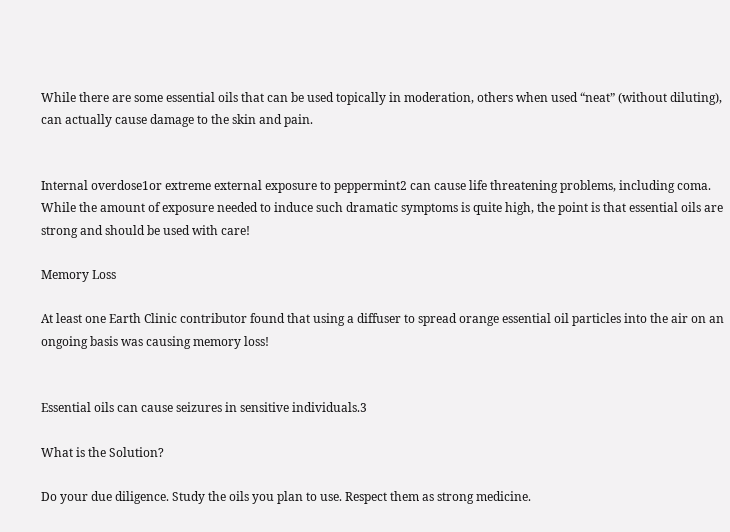While there are some essential oils that can be used topically in moderation, others when used “neat” (without diluting), can actually cause damage to the skin and pain.


Internal overdose1or extreme external exposure to peppermint2 can cause life threatening problems, including coma. While the amount of exposure needed to induce such dramatic symptoms is quite high, the point is that essential oils are strong and should be used with care!

Memory Loss

At least one Earth Clinic contributor found that using a diffuser to spread orange essential oil particles into the air on an ongoing basis was causing memory loss!


Essential oils can cause seizures in sensitive individuals.3

What is the Solution?

Do your due diligence. Study the oils you plan to use. Respect them as strong medicine.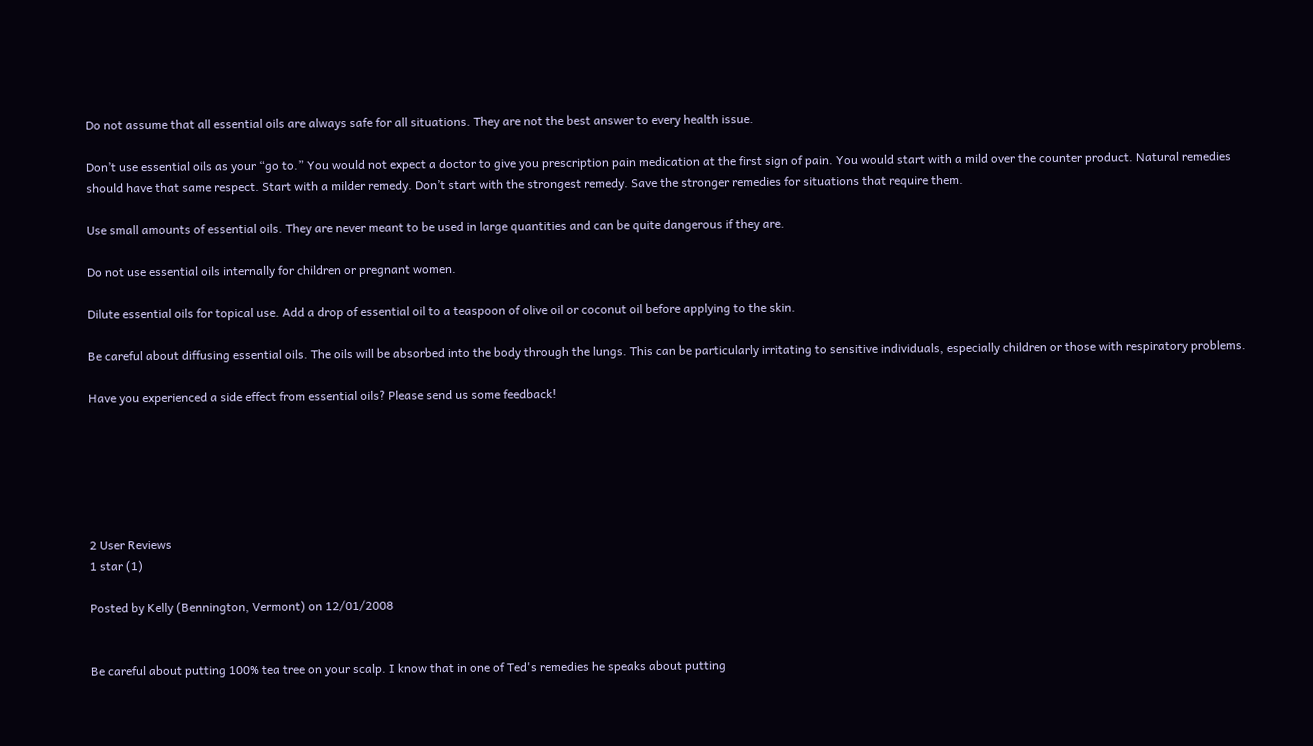Do not assume that all essential oils are always safe for all situations. They are not the best answer to every health issue.

Don’t use essential oils as your “go to.” You would not expect a doctor to give you prescription pain medication at the first sign of pain. You would start with a mild over the counter product. Natural remedies should have that same respect. Start with a milder remedy. Don’t start with the strongest remedy. Save the stronger remedies for situations that require them.

Use small amounts of essential oils. They are never meant to be used in large quantities and can be quite dangerous if they are.

Do not use essential oils internally for children or pregnant women.

Dilute essential oils for topical use. Add a drop of essential oil to a teaspoon of olive oil or coconut oil before applying to the skin.

Be careful about diffusing essential oils. The oils will be absorbed into the body through the lungs. This can be particularly irritating to sensitive individuals, especially children or those with respiratory problems.

Have you experienced a side effect from essential oils? Please send us some feedback!






2 User Reviews
1 star (1)

Posted by Kelly (Bennington, Vermont) on 12/01/2008


Be careful about putting 100% tea tree on your scalp. I know that in one of Ted's remedies he speaks about putting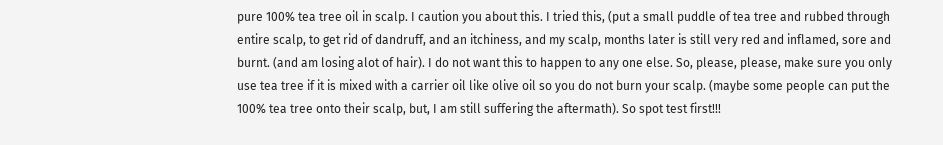pure 100% tea tree oil in scalp. I caution you about this. I tried this, (put a small puddle of tea tree and rubbed through entire scalp, to get rid of dandruff, and an itchiness, and my scalp, months later is still very red and inflamed, sore and burnt. (and am losing alot of hair). I do not want this to happen to any one else. So, please, please, make sure you only use tea tree if it is mixed with a carrier oil like olive oil so you do not burn your scalp. (maybe some people can put the 100% tea tree onto their scalp, but, I am still suffering the aftermath). So spot test first!!!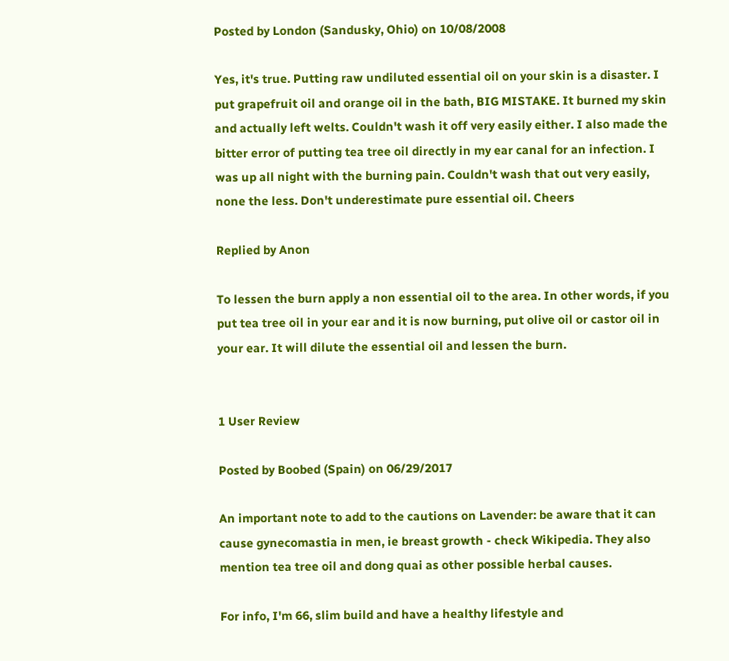Posted by London (Sandusky, Ohio) on 10/08/2008

Yes, it's true. Putting raw undiluted essential oil on your skin is a disaster. I put grapefruit oil and orange oil in the bath, BIG MISTAKE. It burned my skin and actually left welts. Couldn't wash it off very easily either. I also made the bitter error of putting tea tree oil directly in my ear canal for an infection. I was up all night with the burning pain. Couldn't wash that out very easily, none the less. Don't underestimate pure essential oil. Cheers

Replied by Anon

To lessen the burn apply a non essential oil to the area. In other words, if you put tea tree oil in your ear and it is now burning, put olive oil or castor oil in your ear. It will dilute the essential oil and lessen the burn.


1 User Review

Posted by Boobed (Spain) on 06/29/2017

An important note to add to the cautions on Lavender: be aware that it can cause gynecomastia in men, ie breast growth - check Wikipedia. They also mention tea tree oil and dong quai as other possible herbal causes.

For info, I'm 66, slim build and have a healthy lifestyle and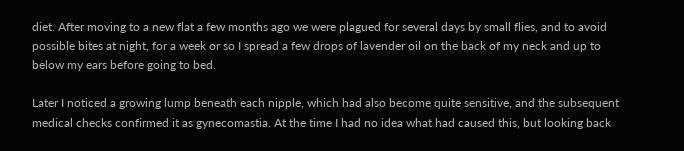diet. After moving to a new flat a few months ago we were plagued for several days by small flies, and to avoid possible bites at night, for a week or so I spread a few drops of lavender oil on the back of my neck and up to below my ears before going to bed.

Later I noticed a growing lump beneath each nipple, which had also become quite sensitive, and the subsequent medical checks confirmed it as gynecomastia. At the time I had no idea what had caused this, but looking back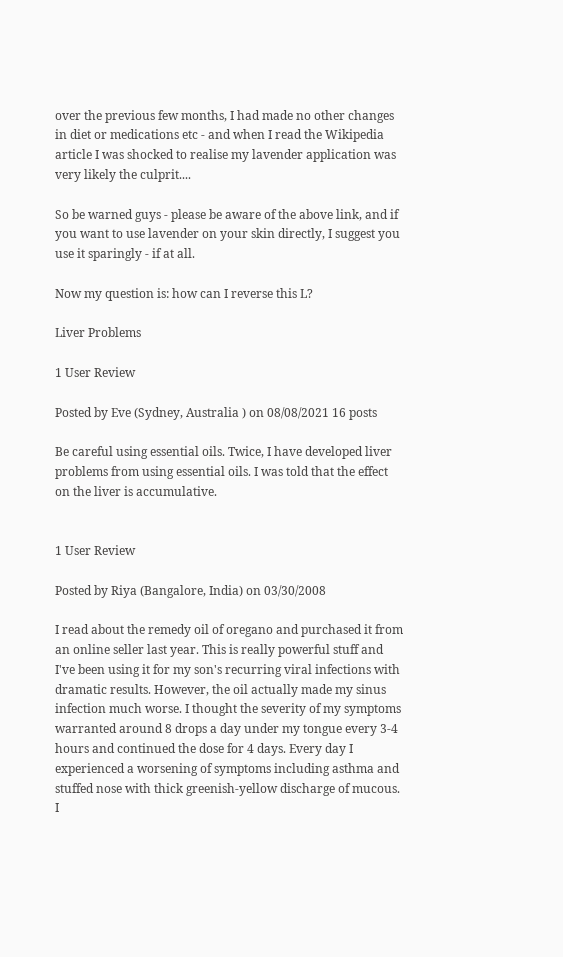over the previous few months, I had made no other changes in diet or medications etc - and when I read the Wikipedia article I was shocked to realise my lavender application was very likely the culprit....

So be warned guys - please be aware of the above link, and if you want to use lavender on your skin directly, I suggest you use it sparingly - if at all.

Now my question is: how can I reverse this L?

Liver Problems

1 User Review

Posted by Eve (Sydney, Australia ) on 08/08/2021 16 posts

Be careful using essential oils. Twice, I have developed liver problems from using essential oils. I was told that the effect on the liver is accumulative.


1 User Review

Posted by Riya (Bangalore, India) on 03/30/2008

I read about the remedy oil of oregano and purchased it from an online seller last year. This is really powerful stuff and I've been using it for my son's recurring viral infections with dramatic results. However, the oil actually made my sinus infection much worse. I thought the severity of my symptoms warranted around 8 drops a day under my tongue every 3-4 hours and continued the dose for 4 days. Every day I experienced a worsening of symptoms including asthma and stuffed nose with thick greenish-yellow discharge of mucous. I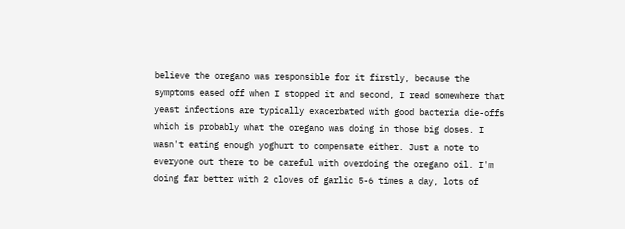believe the oregano was responsible for it firstly, because the symptoms eased off when I stopped it and second, I read somewhere that yeast infections are typically exacerbated with good bacteria die-offs which is probably what the oregano was doing in those big doses. I wasn't eating enough yoghurt to compensate either. Just a note to everyone out there to be careful with overdoing the oregano oil. I'm doing far better with 2 cloves of garlic 5-6 times a day, lots of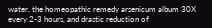water, the homeopathic remedy arsenicum album 30X every 2-3 hours, and drastic reduction of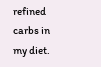refined carbs in my diet.